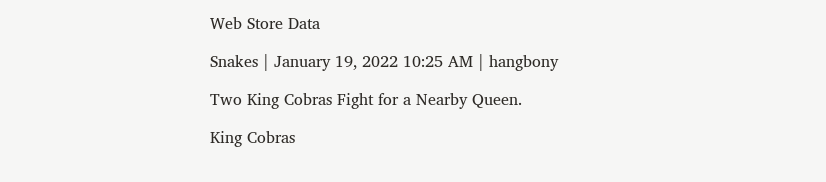Web Store Data

Snakes | January 19, 2022 10:25 AM | hangbony

Two King Cobras Fight for a Nearby Queen.

King Cobras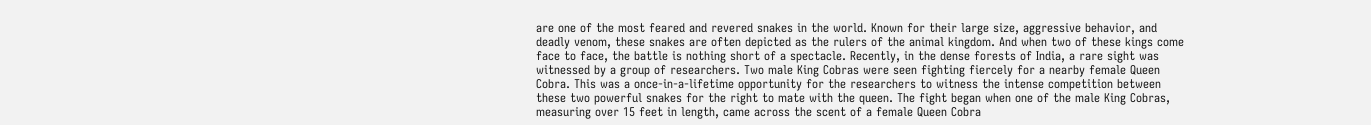are one of the most feared and revered snakes in the world. Known for their large size, aggressive behavior, and deadly venom, these snakes are often depicted as the rulers of the animal kingdom. And when two of these kings come face to face, the battle is nothing short of a spectacle. Recently, in the dense forests of India, a rare sight was witnessed by a group of researchers. Two male King Cobras were seen fighting fiercely for a nearby female Queen Cobra. This was a once-in-a-lifetime opportunity for the researchers to witness the intense competition between these two powerful snakes for the right to mate with the queen. The fight began when one of the male King Cobras, measuring over 15 feet in length, came across the scent of a female Queen Cobra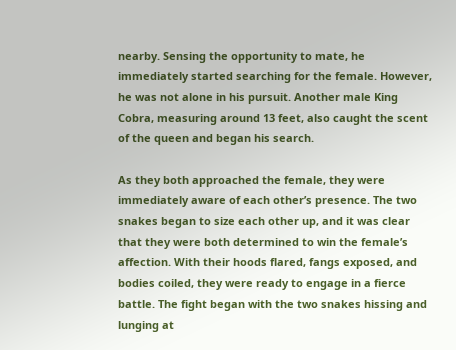nearby. Sensing the opportunity to mate, he immediately started searching for the female. However, he was not alone in his pursuit. Another male King Cobra, measuring around 13 feet, also caught the scent of the queen and began his search.

As they both approached the female, they were immediately aware of each other’s presence. The two snakes began to size each other up, and it was clear that they were both determined to win the female’s affection. With their hoods flared, fangs exposed, and bodies coiled, they were ready to engage in a fierce battle. The fight began with the two snakes hissing and lunging at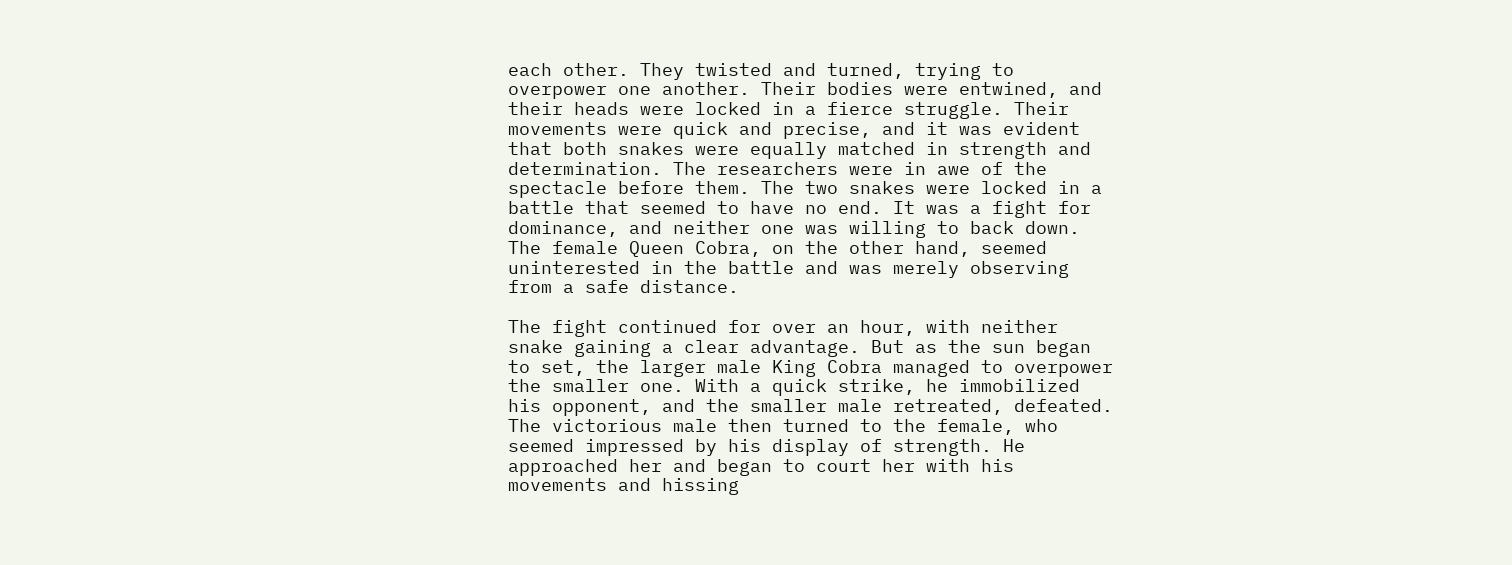each other. They twisted and turned, trying to overpower one another. Their bodies were entwined, and their heads were locked in a fierce struggle. Their movements were quick and precise, and it was evident that both snakes were equally matched in strength and determination. The researchers were in awe of the spectacle before them. The two snakes were locked in a battle that seemed to have no end. It was a fight for dominance, and neither one was willing to back down. The female Queen Cobra, on the other hand, seemed uninterested in the battle and was merely observing from a safe distance.

The fight continued for over an hour, with neither snake gaining a clear advantage. But as the sun began to set, the larger male King Cobra managed to overpower the smaller one. With a quick strike, he immobilized his opponent, and the smaller male retreated, defeated. The victorious male then turned to the female, who seemed impressed by his display of strength. He approached her and began to court her with his movements and hissing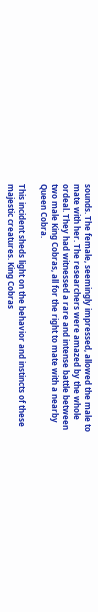sounds. The female, seemingly impressed, allowed the male to mate with her. The researchers were amazed by the whole ordeal. They had witnessed a rare and intense battle between two male King Cobras, all for the right to mate with a nearby Queen Cobra.

This incident sheds light on the behavior and instincts of these majestic creatures. King Cobras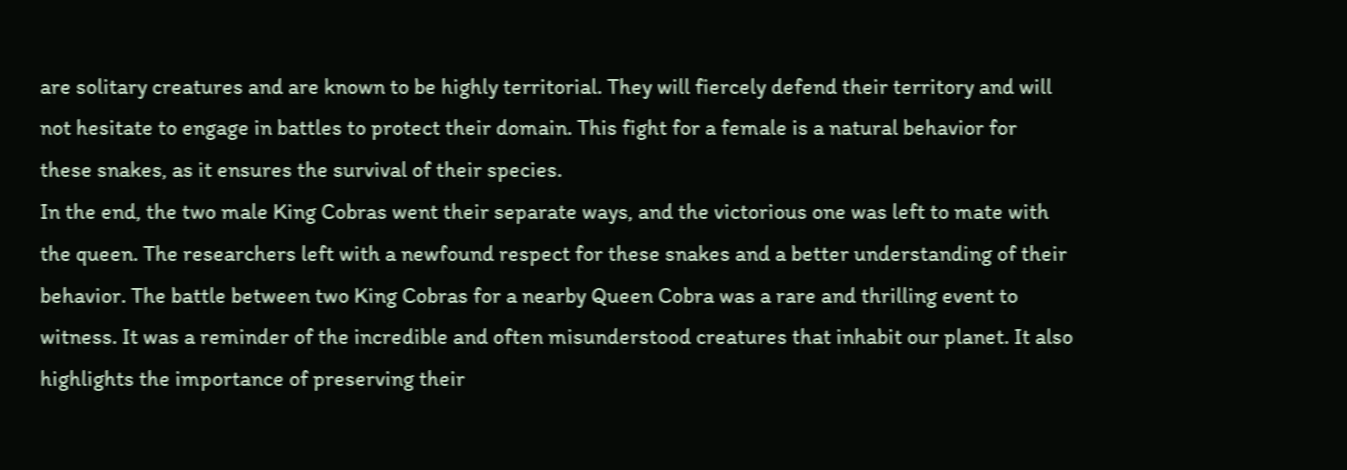are solitary creatures and are known to be highly territorial. They will fiercely defend their territory and will not hesitate to engage in battles to protect their domain. This fight for a female is a natural behavior for these snakes, as it ensures the survival of their species.
In the end, the two male King Cobras went their separate ways, and the victorious one was left to mate with the queen. The researchers left with a newfound respect for these snakes and a better understanding of their behavior. The battle between two King Cobras for a nearby Queen Cobra was a rare and thrilling event to witness. It was a reminder of the incredible and often misunderstood creatures that inhabit our planet. It also highlights the importance of preserving their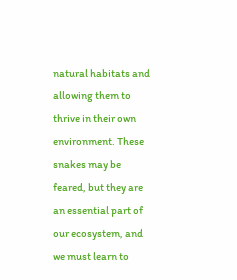natural habitats and allowing them to thrive in their own environment. These snakes may be feared, but they are an essential part of our ecosystem, and we must learn to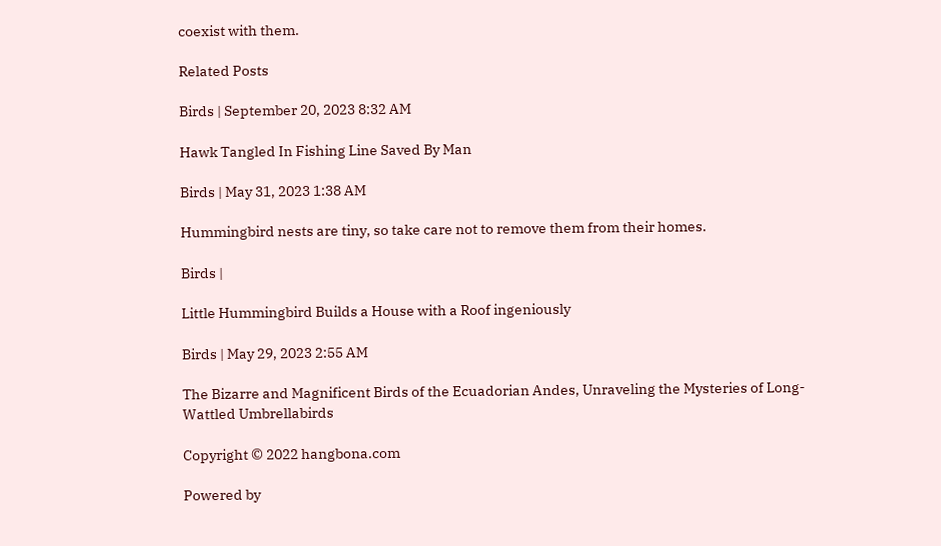coexist with them.

Related Posts

Birds | September 20, 2023 8:32 AM

Hawk Tangled In Fishing Line Saved By Man

Birds | May 31, 2023 1:38 AM

Hummingbird nests are tiny, so take care not to remove them from their homes.

Birds |

Little Hummingbird Builds a House with a Roof ingeniously

Birds | May 29, 2023 2:55 AM

The Bizarre and Magnificent Birds of the Ecuadorian Andes, Unraveling the Mysteries of Long-Wattled Umbrellabirds

Copyright © 2022 hangbona.com

Powered by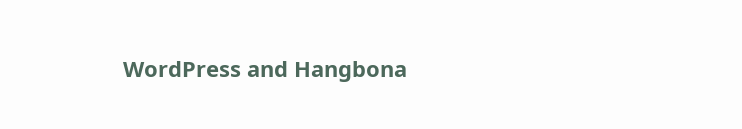WordPress and Hangbona